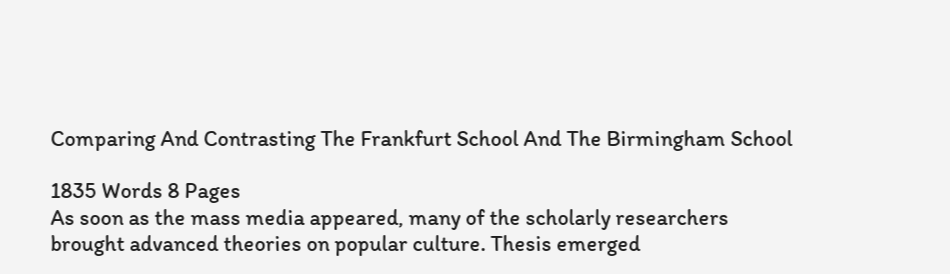Comparing And Contrasting The Frankfurt School And The Birmingham School

1835 Words 8 Pages
As soon as the mass media appeared, many of the scholarly researchers brought advanced theories on popular culture. Thesis emerged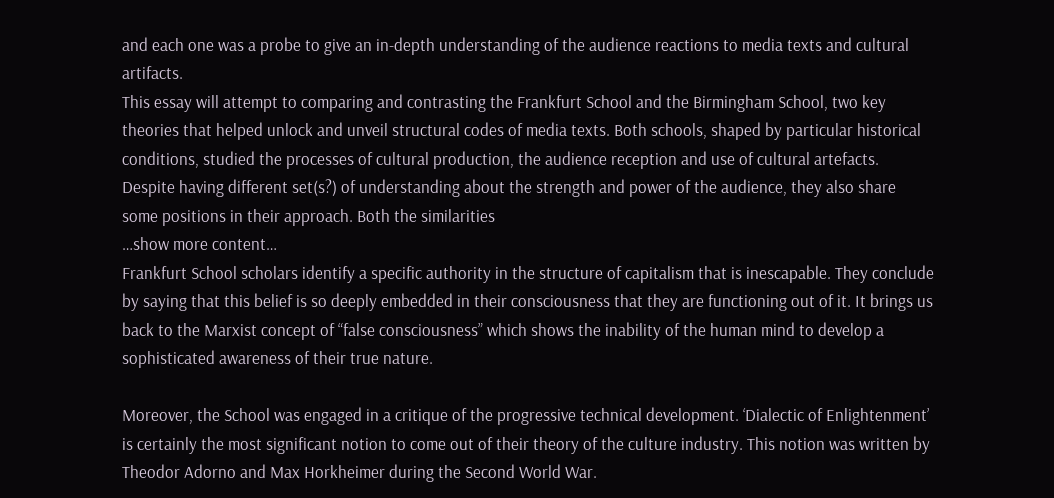and each one was a probe to give an in-depth understanding of the audience reactions to media texts and cultural artifacts.
This essay will attempt to comparing and contrasting the Frankfurt School and the Birmingham School, two key theories that helped unlock and unveil structural codes of media texts. Both schools, shaped by particular historical conditions, studied the processes of cultural production, the audience reception and use of cultural artefacts. Despite having different set(s?) of understanding about the strength and power of the audience, they also share some positions in their approach. Both the similarities
…show more content…
Frankfurt School scholars identify a specific authority in the structure of capitalism that is inescapable. They conclude by saying that this belief is so deeply embedded in their consciousness that they are functioning out of it. It brings us back to the Marxist concept of “false consciousness” which shows the inability of the human mind to develop a sophisticated awareness of their true nature.

Moreover, the School was engaged in a critique of the progressive technical development. ‘Dialectic of Enlightenment’ is certainly the most significant notion to come out of their theory of the culture industry. This notion was written by Theodor Adorno and Max Horkheimer during the Second World War.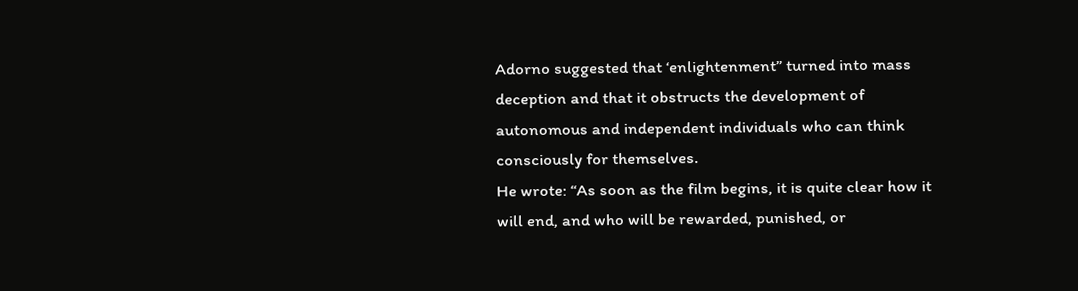Adorno suggested that ‘enlightenment” turned into mass deception and that it obstructs the development of autonomous and independent individuals who can think consciously for themselves.
He wrote: “As soon as the film begins, it is quite clear how it will end, and who will be rewarded, punished, or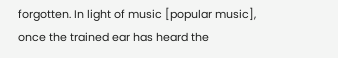forgotten. In light of music [popular music], once the trained ear has heard the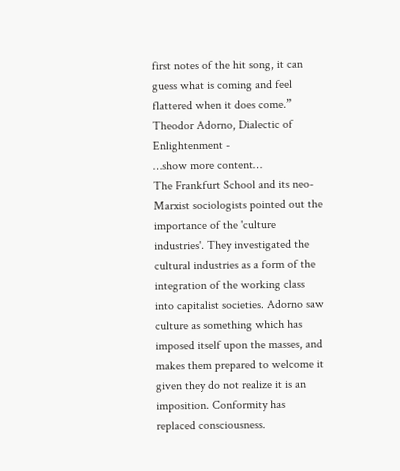first notes of the hit song, it can guess what is coming and feel flattered when it does come.” Theodor Adorno, Dialectic of Enlightenment -
…show more content…
The Frankfurt School and its neo-Marxist sociologists pointed out the importance of the 'culture industries'. They investigated the cultural industries as a form of the integration of the working class into capitalist societies. Adorno saw culture as something which has imposed itself upon the masses, and makes them prepared to welcome it given they do not realize it is an imposition. Conformity has replaced consciousness.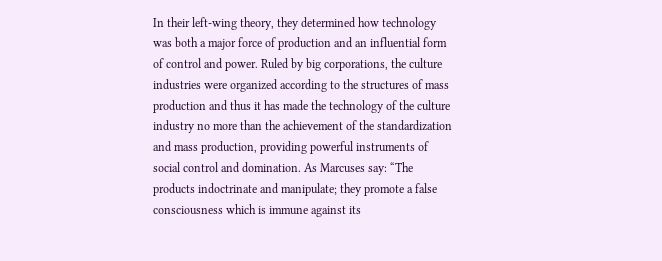In their left-wing theory, they determined how technology was both a major force of production and an influential form of control and power. Ruled by big corporations, the culture industries were organized according to the structures of mass production and thus it has made the technology of the culture industry no more than the achievement of the standardization and mass production, providing powerful instruments of social control and domination. As Marcuses say: “The products indoctrinate and manipulate; they promote a false consciousness which is immune against its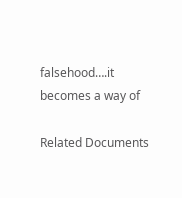falsehood….it becomes a way of

Related Documents